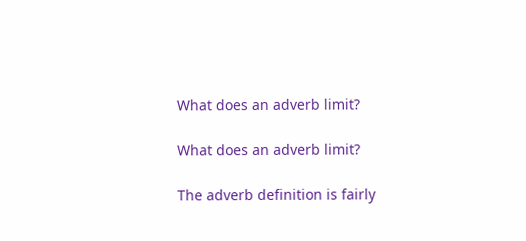What does an adverb limit?

What does an adverb limit?

The adverb definition is fairly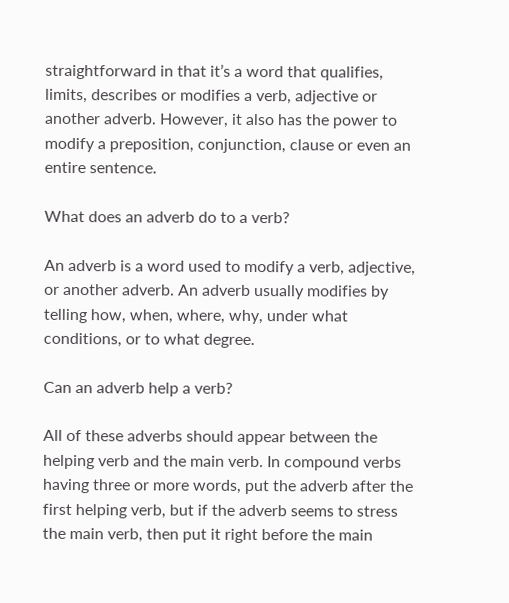straightforward in that it’s a word that qualifies, limits, describes or modifies a verb, adjective or another adverb. However, it also has the power to modify a preposition, conjunction, clause or even an entire sentence.

What does an adverb do to a verb?

An adverb is a word used to modify a verb, adjective, or another adverb. An adverb usually modifies by telling how, when, where, why, under what conditions, or to what degree.

Can an adverb help a verb?

All of these adverbs should appear between the helping verb and the main verb. In compound verbs having three or more words, put the adverb after the first helping verb, but if the adverb seems to stress the main verb, then put it right before the main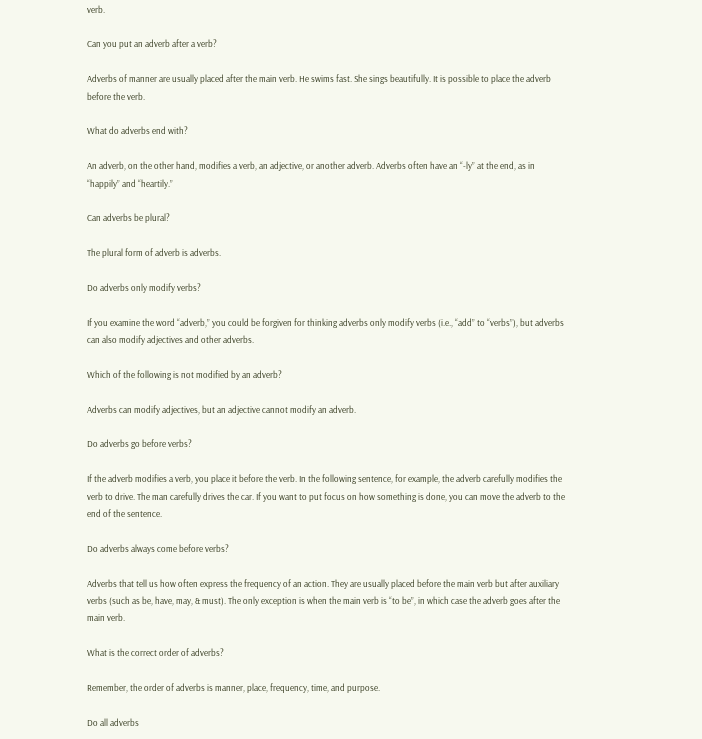verb.

Can you put an adverb after a verb?

Adverbs of manner are usually placed after the main verb. He swims fast. She sings beautifully. It is possible to place the adverb before the verb.

What do adverbs end with?

An adverb, on the other hand, modifies a verb, an adjective, or another adverb. Adverbs often have an “-ly” at the end, as in “happily” and “heartily.”

Can adverbs be plural?

The plural form of adverb is adverbs.

Do adverbs only modify verbs?

If you examine the word “adverb,” you could be forgiven for thinking adverbs only modify verbs (i.e., “add” to “verbs”), but adverbs can also modify adjectives and other adverbs.

Which of the following is not modified by an adverb?

Adverbs can modify adjectives, but an adjective cannot modify an adverb.

Do adverbs go before verbs?

If the adverb modifies a verb, you place it before the verb. In the following sentence, for example, the adverb carefully modifies the verb to drive. The man carefully drives the car. If you want to put focus on how something is done, you can move the adverb to the end of the sentence.

Do adverbs always come before verbs?

Adverbs that tell us how often express the frequency of an action. They are usually placed before the main verb but after auxiliary verbs (such as be, have, may, & must). The only exception is when the main verb is “to be”, in which case the adverb goes after the main verb.

What is the correct order of adverbs?

Remember, the order of adverbs is manner, place, frequency, time, and purpose.

Do all adverbs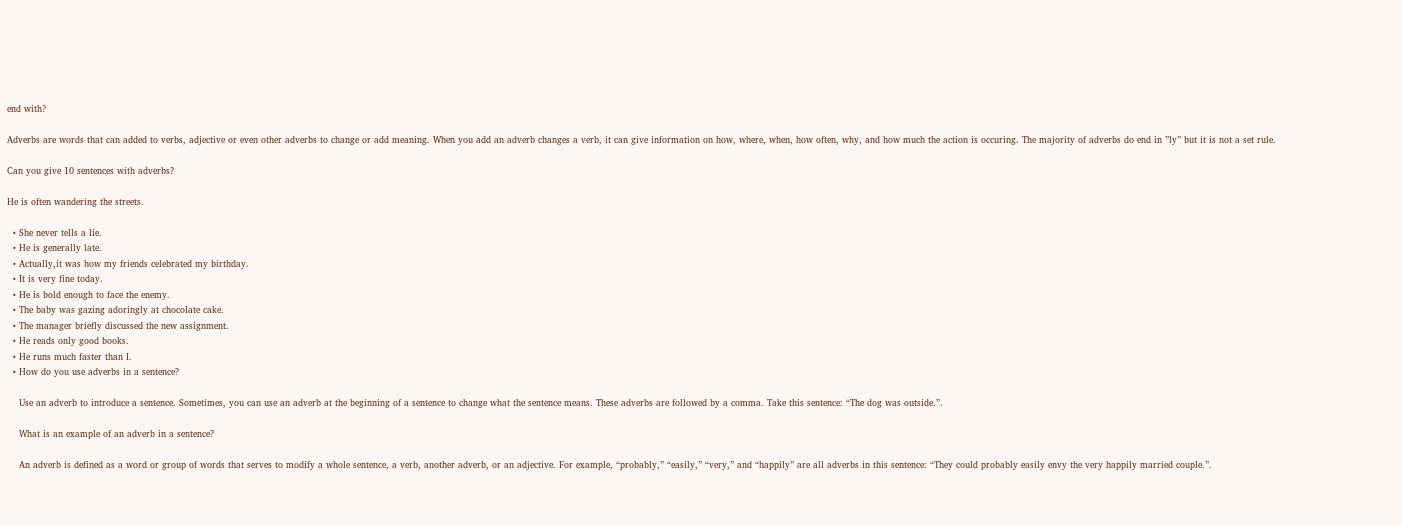end with?

Adverbs are words that can added to verbs, adjective or even other adverbs to change or add meaning. When you add an adverb changes a verb, it can give information on how, where, when, how often, why, and how much the action is occuring. The majority of adverbs do end in ”ly” but it is not a set rule.

Can you give 10 sentences with adverbs?

He is often wandering the streets.

  • She never tells a lie.
  • He is generally late.
  • Actually,it was how my friends celebrated my birthday.
  • It is very fine today.
  • He is bold enough to face the enemy.
  • The baby was gazing adoringly at chocolate cake.
  • The manager briefly discussed the new assignment.
  • He reads only good books.
  • He runs much faster than I.
  • How do you use adverbs in a sentence?

    Use an adverb to introduce a sentence. Sometimes, you can use an adverb at the beginning of a sentence to change what the sentence means. These adverbs are followed by a comma. Take this sentence: “The dog was outside.”.

    What is an example of an adverb in a sentence?

    An adverb is defined as a word or group of words that serves to modify a whole sentence, a verb, another adverb, or an adjective. For example, “probably,” “easily,” “very,” and “happily” are all adverbs in this sentence: “They could probably easily envy the very happily married couple.”.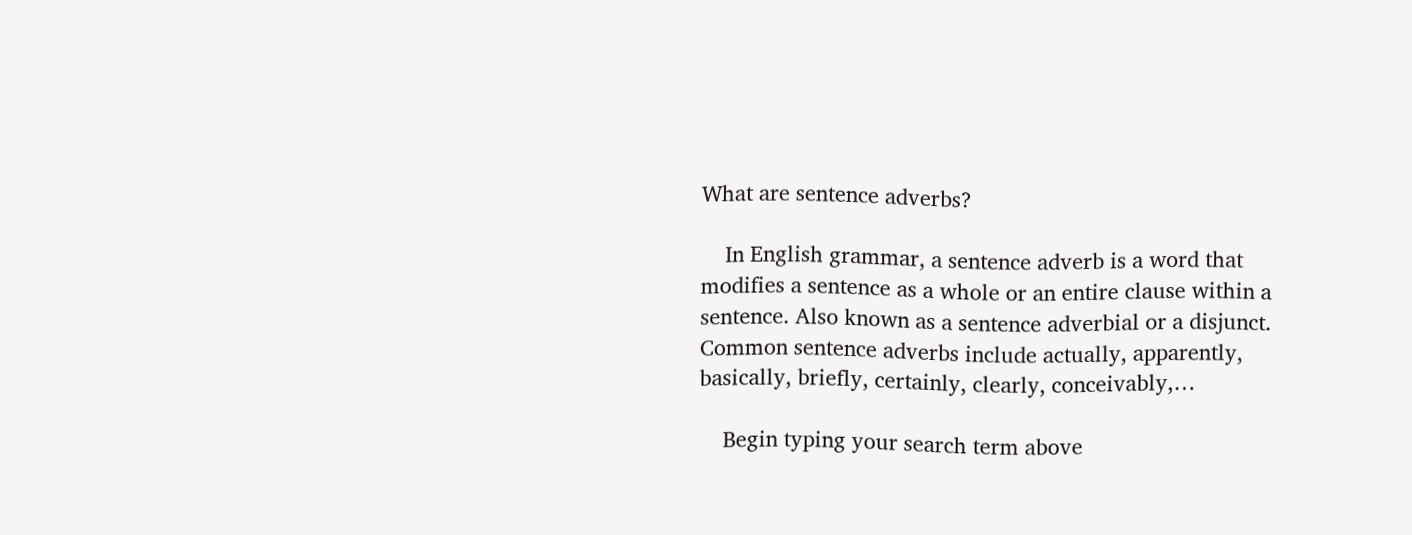What are sentence adverbs?

    In English grammar, a sentence adverb is a word that modifies a sentence as a whole or an entire clause within a sentence. Also known as a sentence adverbial or a disjunct. Common sentence adverbs include actually, apparently, basically, briefly, certainly, clearly, conceivably,…

    Begin typing your search term above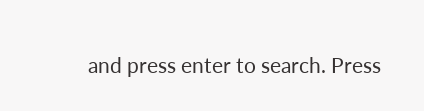and press enter to search. Press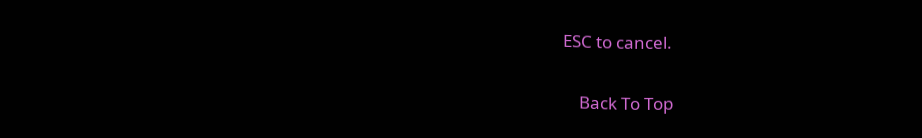ESC to cancel.

    Back To Top